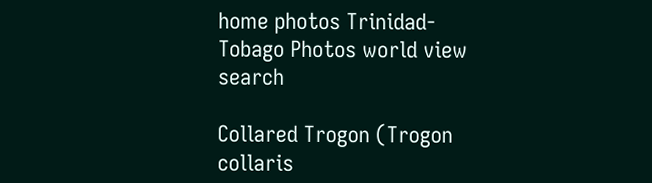home photos Trinidad-Tobago Photos world view search

Collared Trogon (Trogon collaris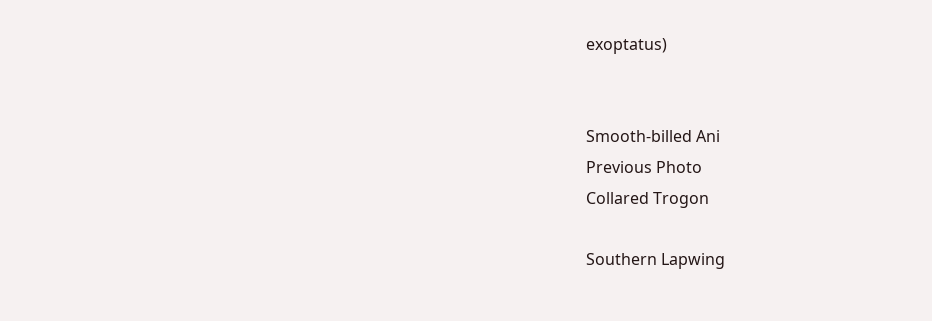exoptatus)


Smooth-billed Ani
Previous Photo
Collared Trogon

Southern Lapwing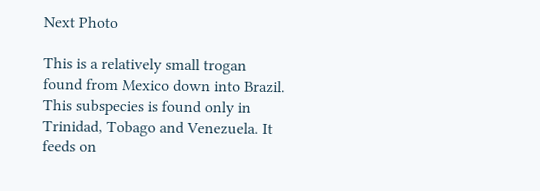Next Photo

This is a relatively small trogan found from Mexico down into Brazil. This subspecies is found only in Trinidad, Tobago and Venezuela. It feeds on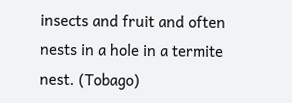insects and fruit and often nests in a hole in a termite nest. (Tobago)